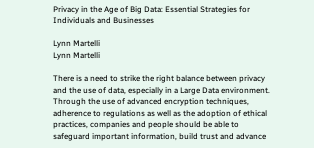Privacy in the Age of Big Data: Essential Strategies for Individuals and Businesses

Lynn Martelli
Lynn Martelli

There is a need to strike the right balance between privacy and the use of data, especially in a Large Data environment. Through the use of advanced encryption techniques, adherence to regulations as well as the adoption of ethical practices, companies and people should be able to safeguard important information, build trust and advance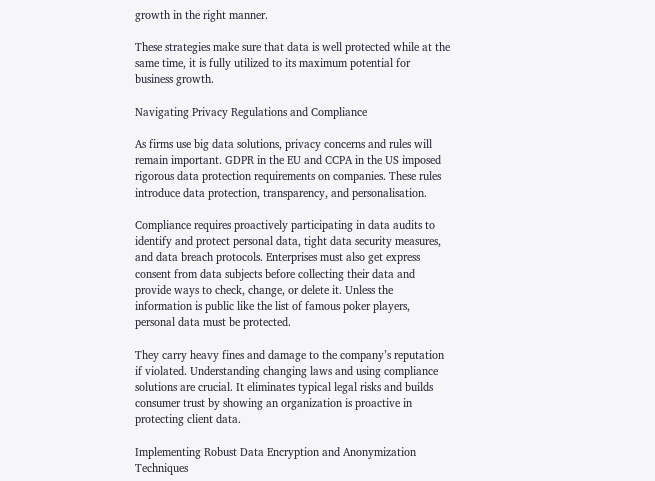growth in the right manner.

These strategies make sure that data is well protected while at the same time, it is fully utilized to its maximum potential for business growth.

Navigating Privacy Regulations and Compliance

As firms use big data solutions, privacy concerns and rules will remain important. GDPR in the EU and CCPA in the US imposed rigorous data protection requirements on companies. These rules introduce data protection, transparency, and personalisation.

Compliance requires proactively participating in data audits to identify and protect personal data, tight data security measures, and data breach protocols. Enterprises must also get express consent from data subjects before collecting their data and provide ways to check, change, or delete it. Unless the information is public like the list of famous poker players, personal data must be protected.

They carry heavy fines and damage to the company’s reputation if violated. Understanding changing laws and using compliance solutions are crucial. It eliminates typical legal risks and builds consumer trust by showing an organization is proactive in protecting client data.

Implementing Robust Data Encryption and Anonymization Techniques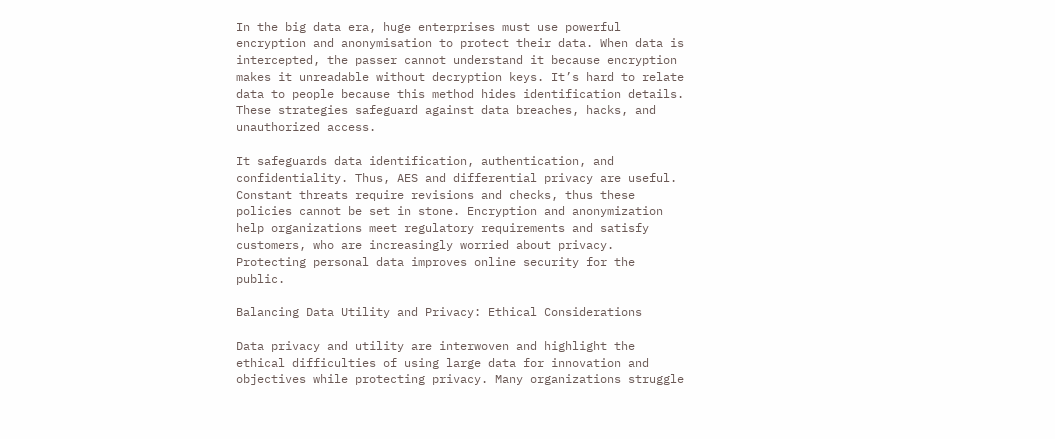In the big data era, huge enterprises must use powerful encryption and anonymisation to protect their data. When data is intercepted, the passer cannot understand it because encryption makes it unreadable without decryption keys. It’s hard to relate data to people because this method hides identification details. These strategies safeguard against data breaches, hacks, and unauthorized access.

It safeguards data identification, authentication, and confidentiality. Thus, AES and differential privacy are useful. Constant threats require revisions and checks, thus these policies cannot be set in stone. Encryption and anonymization help organizations meet regulatory requirements and satisfy customers, who are increasingly worried about privacy. Protecting personal data improves online security for the public.

Balancing Data Utility and Privacy: Ethical Considerations

Data privacy and utility are interwoven and highlight the ethical difficulties of using large data for innovation and objectives while protecting privacy. Many organizations struggle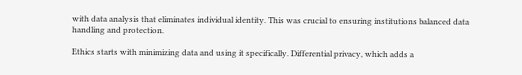with data analysis that eliminates individual identity. This was crucial to ensuring institutions balanced data handling and protection.

Ethics starts with minimizing data and using it specifically. Differential privacy, which adds a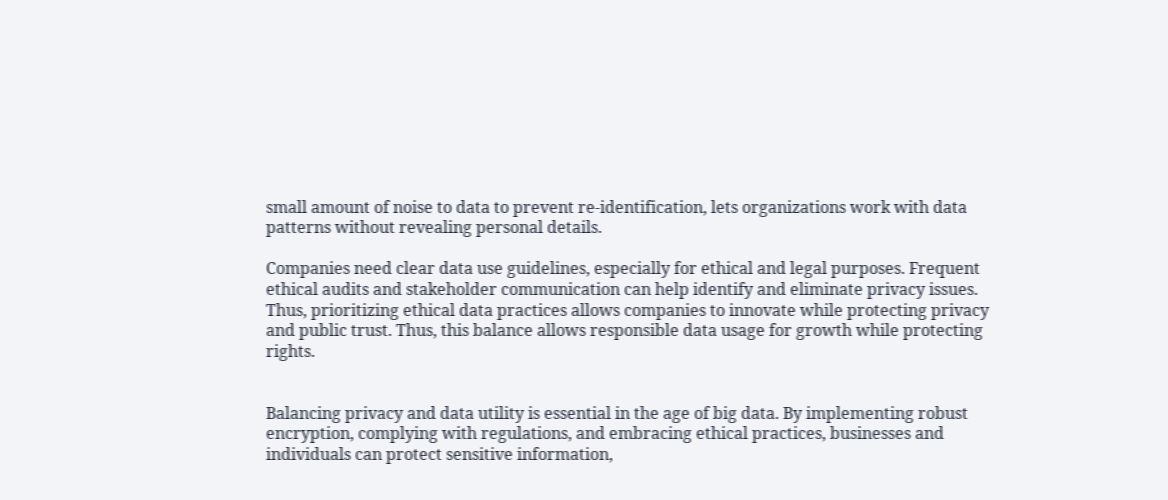small amount of noise to data to prevent re-identification, lets organizations work with data patterns without revealing personal details.

Companies need clear data use guidelines, especially for ethical and legal purposes. Frequent ethical audits and stakeholder communication can help identify and eliminate privacy issues. Thus, prioritizing ethical data practices allows companies to innovate while protecting privacy and public trust. Thus, this balance allows responsible data usage for growth while protecting rights.


Balancing privacy and data utility is essential in the age of big data. By implementing robust encryption, complying with regulations, and embracing ethical practices, businesses and individuals can protect sensitive information,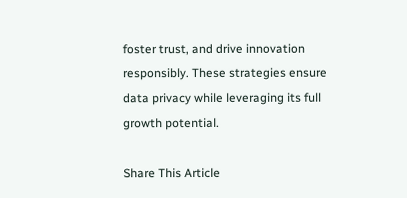foster trust, and drive innovation responsibly. These strategies ensure data privacy while leveraging its full growth potential.

Share This Article